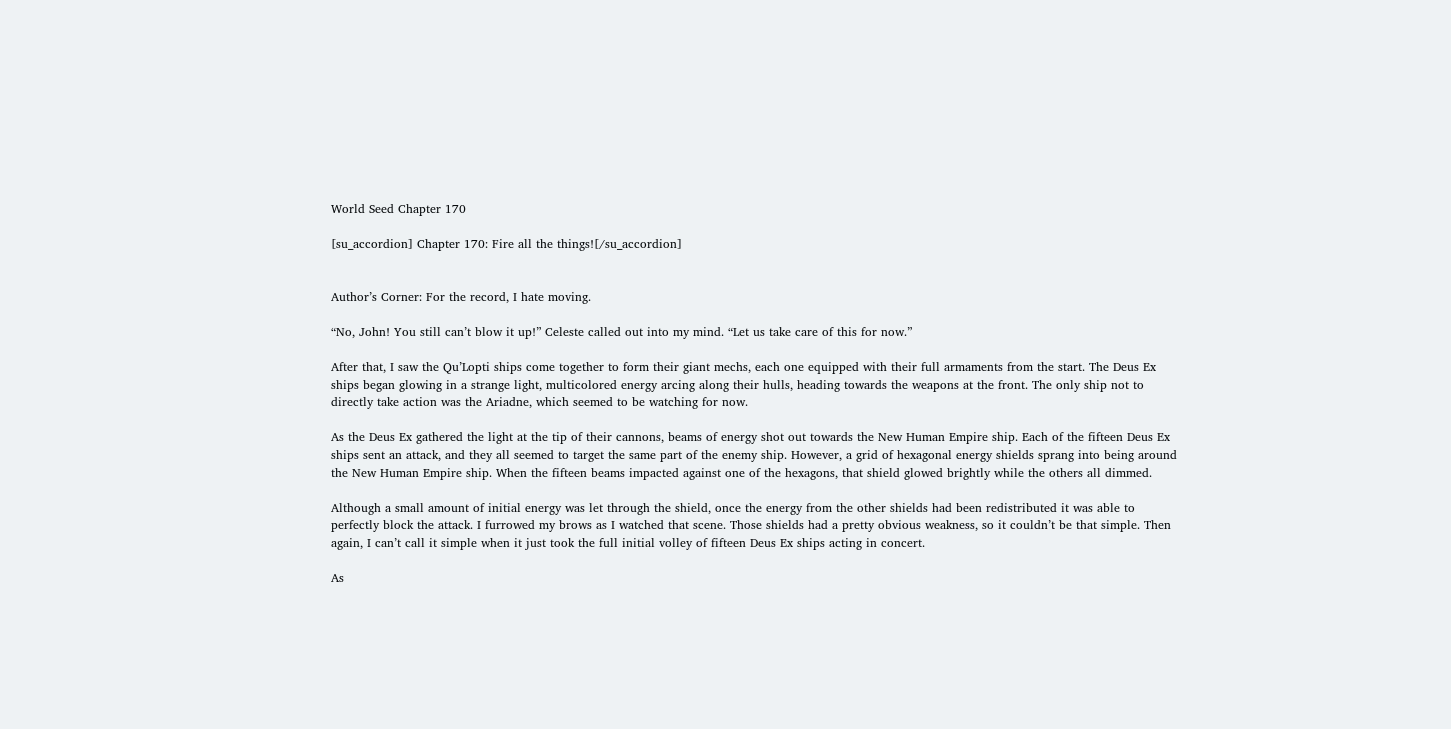World Seed Chapter 170

[su_accordion] Chapter 170: Fire all the things![/su_accordion]


Author’s Corner: For the record, I hate moving.

“No, John! You still can’t blow it up!” Celeste called out into my mind. “Let us take care of this for now.”

After that, I saw the Qu’Lopti ships come together to form their giant mechs, each one equipped with their full armaments from the start. The Deus Ex ships began glowing in a strange light, multicolored energy arcing along their hulls, heading towards the weapons at the front. The only ship not to directly take action was the Ariadne, which seemed to be watching for now.

As the Deus Ex gathered the light at the tip of their cannons, beams of energy shot out towards the New Human Empire ship. Each of the fifteen Deus Ex ships sent an attack, and they all seemed to target the same part of the enemy ship. However, a grid of hexagonal energy shields sprang into being around the New Human Empire ship. When the fifteen beams impacted against one of the hexagons, that shield glowed brightly while the others all dimmed.

Although a small amount of initial energy was let through the shield, once the energy from the other shields had been redistributed it was able to perfectly block the attack. I furrowed my brows as I watched that scene. Those shields had a pretty obvious weakness, so it couldn’t be that simple. Then again, I can’t call it simple when it just took the full initial volley of fifteen Deus Ex ships acting in concert.

As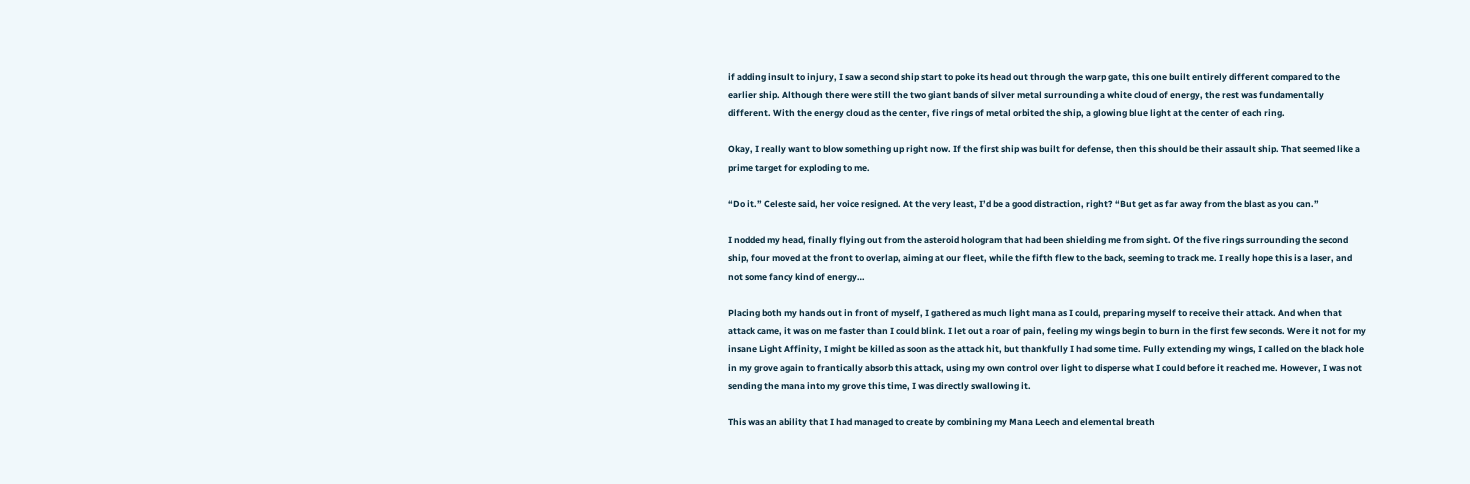if adding insult to injury, I saw a second ship start to poke its head out through the warp gate, this one built entirely different compared to the earlier ship. Although there were still the two giant bands of silver metal surrounding a white cloud of energy, the rest was fundamentally different. With the energy cloud as the center, five rings of metal orbited the ship, a glowing blue light at the center of each ring.

Okay, I really want to blow something up right now. If the first ship was built for defense, then this should be their assault ship. That seemed like a prime target for exploding to me.

“Do it.” Celeste said, her voice resigned. At the very least, I’d be a good distraction, right? “But get as far away from the blast as you can.”

I nodded my head, finally flying out from the asteroid hologram that had been shielding me from sight. Of the five rings surrounding the second ship, four moved at the front to overlap, aiming at our fleet, while the fifth flew to the back, seeming to track me. I really hope this is a laser, and not some fancy kind of energy…

Placing both my hands out in front of myself, I gathered as much light mana as I could, preparing myself to receive their attack. And when that attack came, it was on me faster than I could blink. I let out a roar of pain, feeling my wings begin to burn in the first few seconds. Were it not for my insane Light Affinity, I might be killed as soon as the attack hit, but thankfully I had some time. Fully extending my wings, I called on the black hole in my grove again to frantically absorb this attack, using my own control over light to disperse what I could before it reached me. However, I was not sending the mana into my grove this time, I was directly swallowing it.

This was an ability that I had managed to create by combining my Mana Leech and elemental breath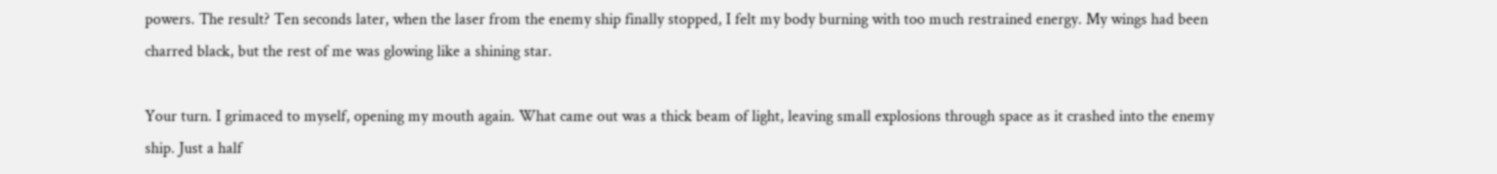powers. The result? Ten seconds later, when the laser from the enemy ship finally stopped, I felt my body burning with too much restrained energy. My wings had been charred black, but the rest of me was glowing like a shining star.

Your turn. I grimaced to myself, opening my mouth again. What came out was a thick beam of light, leaving small explosions through space as it crashed into the enemy ship. Just a half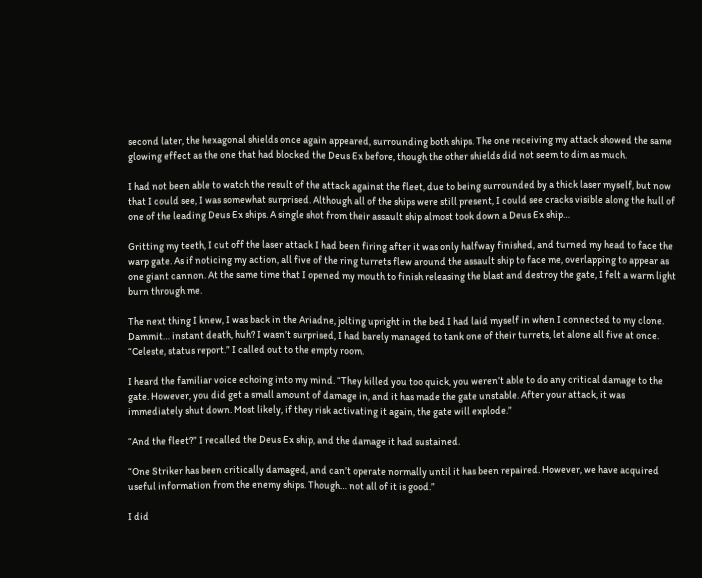second later, the hexagonal shields once again appeared, surrounding both ships. The one receiving my attack showed the same glowing effect as the one that had blocked the Deus Ex before, though the other shields did not seem to dim as much.

I had not been able to watch the result of the attack against the fleet, due to being surrounded by a thick laser myself, but now that I could see, I was somewhat surprised. Although all of the ships were still present, I could see cracks visible along the hull of one of the leading Deus Ex ships. A single shot from their assault ship almost took down a Deus Ex ship…

Gritting my teeth, I cut off the laser attack I had been firing after it was only halfway finished, and turned my head to face the warp gate. As if noticing my action, all five of the ring turrets flew around the assault ship to face me, overlapping to appear as one giant cannon. At the same time that I opened my mouth to finish releasing the blast and destroy the gate, I felt a warm light burn through me.

The next thing I knew, I was back in the Ariadne, jolting upright in the bed I had laid myself in when I connected to my clone. Dammit… instant death, huh? I wasn’t surprised, I had barely managed to tank one of their turrets, let alone all five at once. “Celeste, status report.” I called out to the empty room.

I heard the familiar voice echoing into my mind. “They killed you too quick, you weren’t able to do any critical damage to the gate. However, you did get a small amount of damage in, and it has made the gate unstable. After your attack, it was immediately shut down. Most likely, if they risk activating it again, the gate will explode.”

“And the fleet?” I recalled the Deus Ex ship, and the damage it had sustained.

“One Striker has been critically damaged, and can’t operate normally until it has been repaired. However, we have acquired useful information from the enemy ships. Though… not all of it is good.”

I did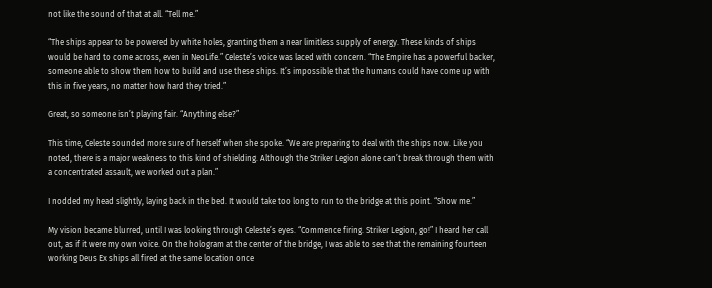not like the sound of that at all. “Tell me.”

“The ships appear to be powered by white holes, granting them a near limitless supply of energy. These kinds of ships would be hard to come across, even in NeoLife.” Celeste’s voice was laced with concern. “The Empire has a powerful backer, someone able to show them how to build and use these ships. It’s impossible that the humans could have come up with this in five years, no matter how hard they tried.”

Great, so someone isn’t playing fair. “Anything else?”

This time, Celeste sounded more sure of herself when she spoke. “We are preparing to deal with the ships now. Like you noted, there is a major weakness to this kind of shielding. Although the Striker Legion alone can’t break through them with a concentrated assault, we worked out a plan.”

I nodded my head slightly, laying back in the bed. It would take too long to run to the bridge at this point. “Show me.”

My vision became blurred, until I was looking through Celeste’s eyes. “Commence firing. Striker Legion, go!” I heard her call out, as if it were my own voice. On the hologram at the center of the bridge, I was able to see that the remaining fourteen working Deus Ex ships all fired at the same location once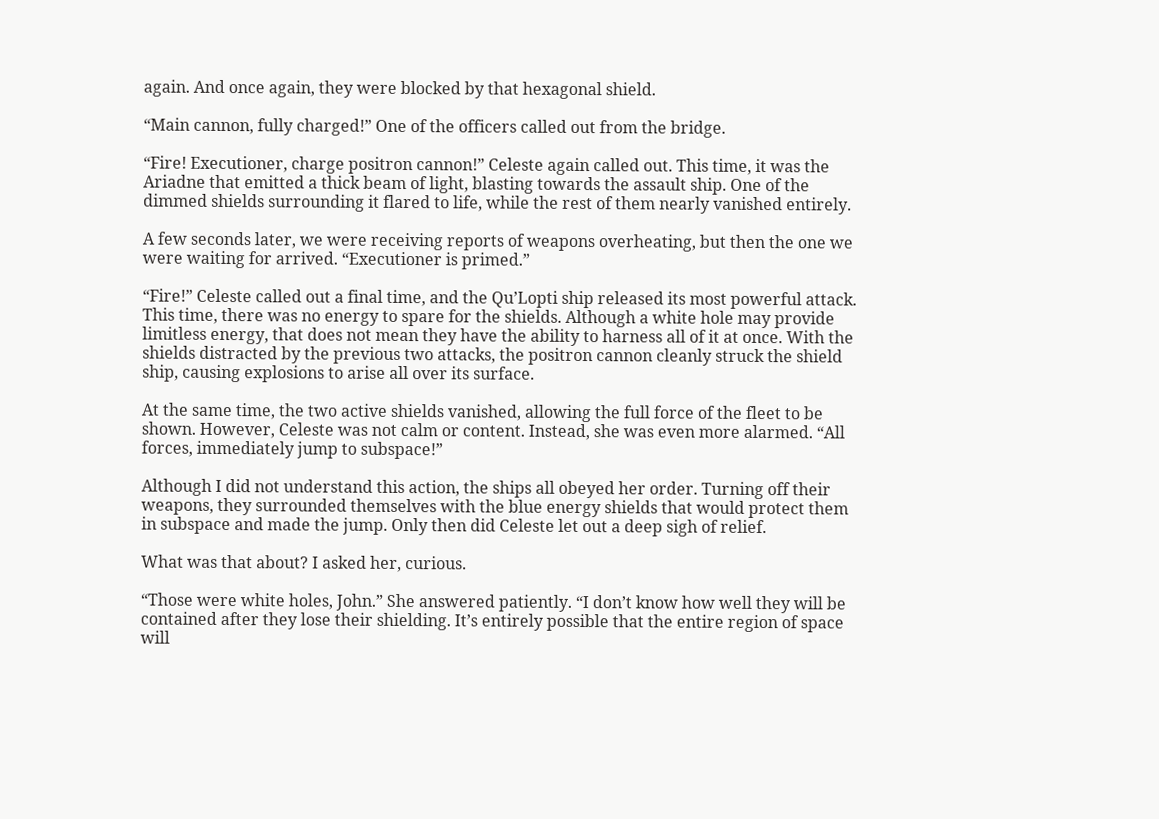again. And once again, they were blocked by that hexagonal shield.

“Main cannon, fully charged!” One of the officers called out from the bridge.

“Fire! Executioner, charge positron cannon!” Celeste again called out. This time, it was the Ariadne that emitted a thick beam of light, blasting towards the assault ship. One of the dimmed shields surrounding it flared to life, while the rest of them nearly vanished entirely.

A few seconds later, we were receiving reports of weapons overheating, but then the one we were waiting for arrived. “Executioner is primed.”

“Fire!” Celeste called out a final time, and the Qu’Lopti ship released its most powerful attack. This time, there was no energy to spare for the shields. Although a white hole may provide limitless energy, that does not mean they have the ability to harness all of it at once. With the shields distracted by the previous two attacks, the positron cannon cleanly struck the shield ship, causing explosions to arise all over its surface.

At the same time, the two active shields vanished, allowing the full force of the fleet to be shown. However, Celeste was not calm or content. Instead, she was even more alarmed. “All forces, immediately jump to subspace!”

Although I did not understand this action, the ships all obeyed her order. Turning off their weapons, they surrounded themselves with the blue energy shields that would protect them in subspace and made the jump. Only then did Celeste let out a deep sigh of relief.

What was that about? I asked her, curious.

“Those were white holes, John.” She answered patiently. “I don’t know how well they will be contained after they lose their shielding. It’s entirely possible that the entire region of space will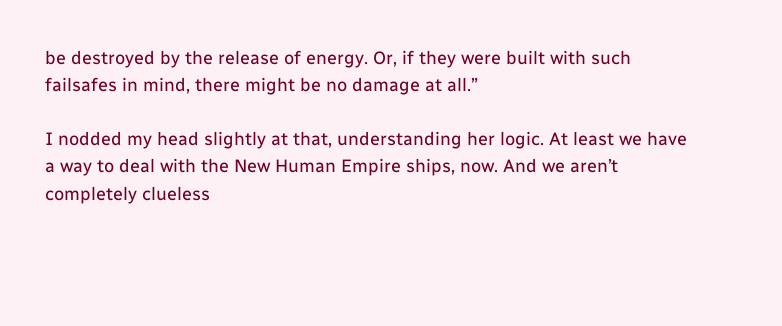be destroyed by the release of energy. Or, if they were built with such failsafes in mind, there might be no damage at all.”

I nodded my head slightly at that, understanding her logic. At least we have a way to deal with the New Human Empire ships, now. And we aren’t completely clueless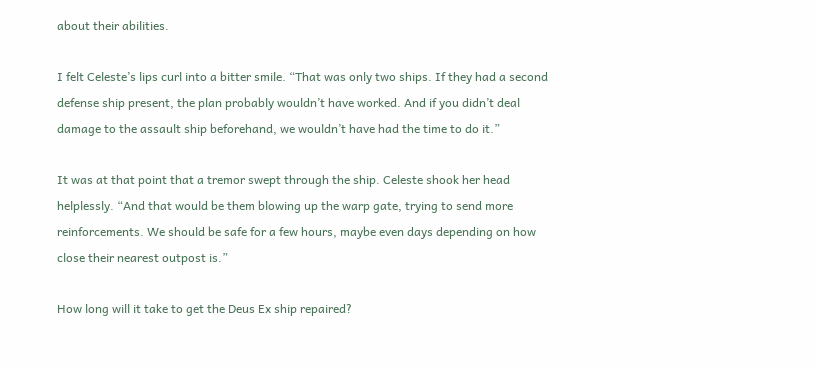about their abilities.

I felt Celeste’s lips curl into a bitter smile. “That was only two ships. If they had a second defense ship present, the plan probably wouldn’t have worked. And if you didn’t deal damage to the assault ship beforehand, we wouldn’t have had the time to do it.”

It was at that point that a tremor swept through the ship. Celeste shook her head helplessly. “And that would be them blowing up the warp gate, trying to send more reinforcements. We should be safe for a few hours, maybe even days depending on how close their nearest outpost is.”

How long will it take to get the Deus Ex ship repaired?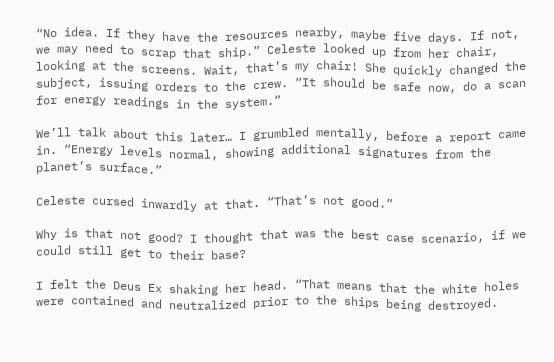“No idea. If they have the resources nearby, maybe five days. If not, we may need to scrap that ship.” Celeste looked up from her chair, looking at the screens. Wait, that’s my chair! She quickly changed the subject, issuing orders to the crew. “It should be safe now, do a scan for energy readings in the system.”

We’ll talk about this later… I grumbled mentally, before a report came in. “Energy levels normal, showing additional signatures from the planet’s surface.”

Celeste cursed inwardly at that. “That’s not good.”

Why is that not good? I thought that was the best case scenario, if we could still get to their base?

I felt the Deus Ex shaking her head. “That means that the white holes were contained and neutralized prior to the ships being destroyed.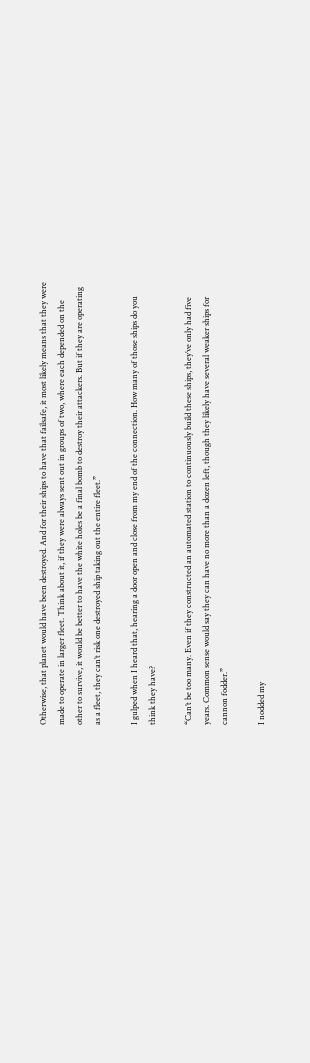Otherwise, that planet would have been destroyed. And for their ships to have that failsafe, it most likely means that they were made to operate in larger fleet. Think about it, if they were always sent out in groups of two, where each depended on the other to survive, it would be better to have the white holes be a final bomb to destroy their attackers. But if they are operating as a fleet, they can’t risk one destroyed ship taking out the entire fleet.”

I gulped when I heard that, hearing a door open and close from my end of the connection. How many of those ships do you think they have?

“Can’t be too many. Even if they constructed an automated station to continuously build these ships, they’ve only had five years. Common sense would say they can have no more than a dozen left, though they likely have several weaker ships for cannon fodder.”

I nodded my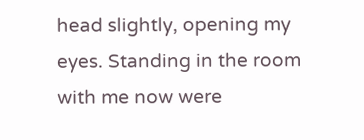head slightly, opening my eyes. Standing in the room with me now were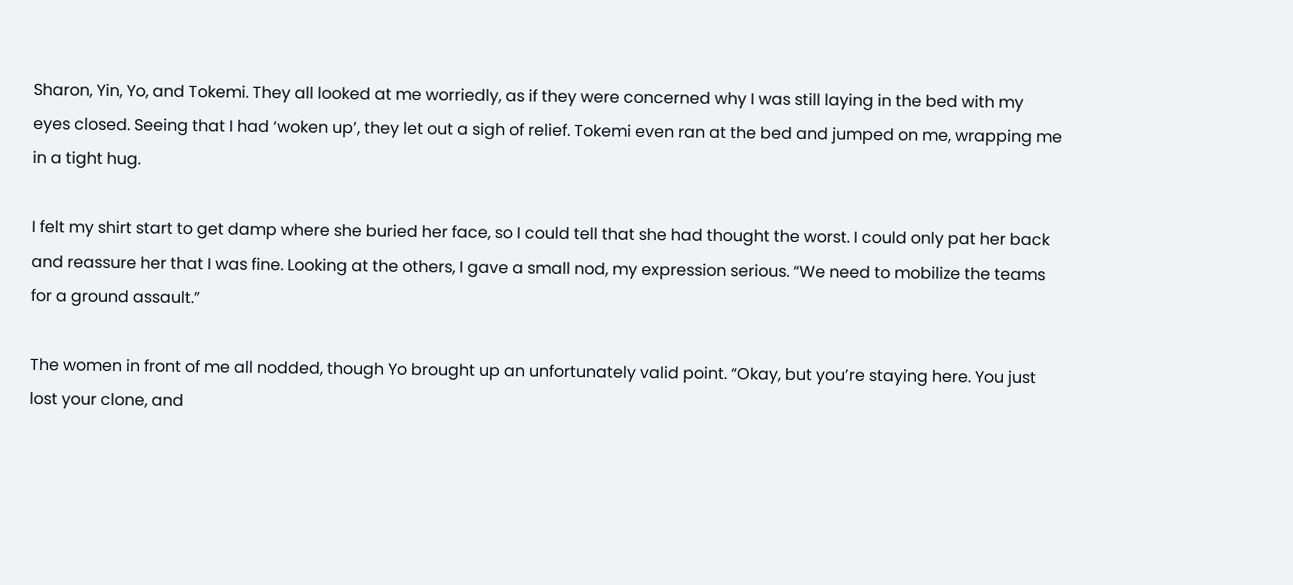Sharon, Yin, Yo, and Tokemi. They all looked at me worriedly, as if they were concerned why I was still laying in the bed with my eyes closed. Seeing that I had ‘woken up’, they let out a sigh of relief. Tokemi even ran at the bed and jumped on me, wrapping me in a tight hug.

I felt my shirt start to get damp where she buried her face, so I could tell that she had thought the worst. I could only pat her back and reassure her that I was fine. Looking at the others, I gave a small nod, my expression serious. “We need to mobilize the teams for a ground assault.”

The women in front of me all nodded, though Yo brought up an unfortunately valid point. “Okay, but you’re staying here. You just lost your clone, and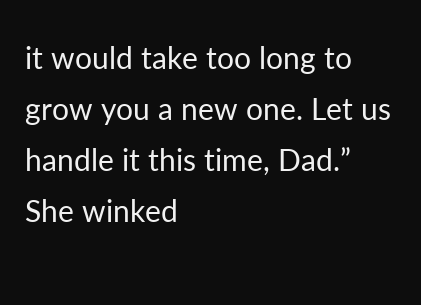it would take too long to grow you a new one. Let us handle it this time, Dad.” She winked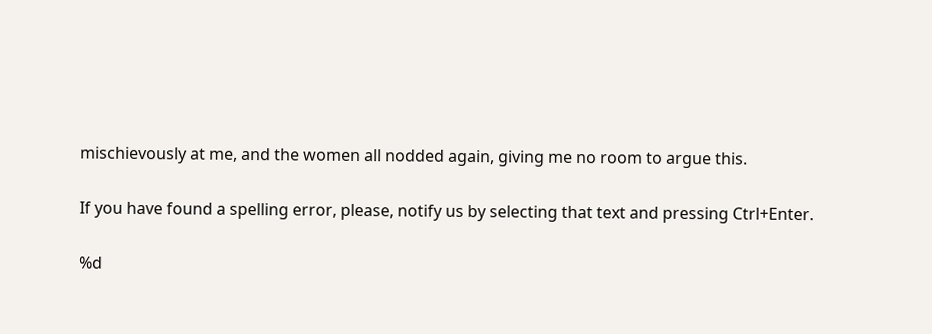mischievously at me, and the women all nodded again, giving me no room to argue this.

If you have found a spelling error, please, notify us by selecting that text and pressing Ctrl+Enter.

%d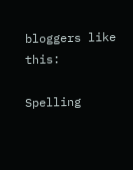bloggers like this:

Spelling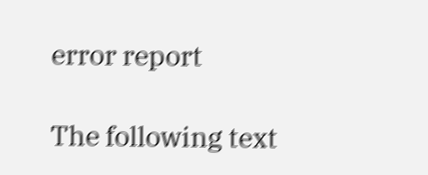error report

The following text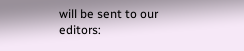will be sent to our editors: